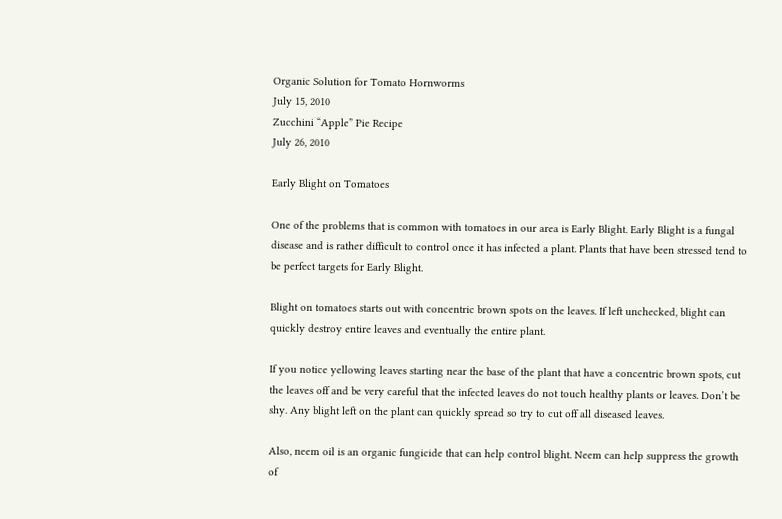Organic Solution for Tomato Hornworms
July 15, 2010
Zucchini “Apple” Pie Recipe
July 26, 2010

Early Blight on Tomatoes

One of the problems that is common with tomatoes in our area is Early Blight. Early Blight is a fungal disease and is rather difficult to control once it has infected a plant. Plants that have been stressed tend to be perfect targets for Early Blight.

Blight on tomatoes starts out with concentric brown spots on the leaves. If left unchecked, blight can quickly destroy entire leaves and eventually the entire plant.

If you notice yellowing leaves starting near the base of the plant that have a concentric brown spots, cut the leaves off and be very careful that the infected leaves do not touch healthy plants or leaves. Don’t be shy. Any blight left on the plant can quickly spread so try to cut off all diseased leaves.

Also, neem oil is an organic fungicide that can help control blight. Neem can help suppress the growth of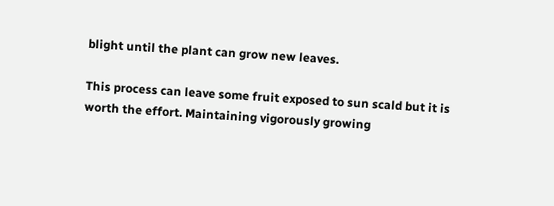blight until the plant can grow new leaves.

This process can leave some fruit exposed to sun scald but it is worth the effort. Maintaining vigorously growing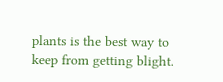plants is the best way to keep from getting blight.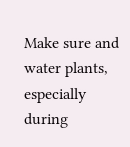Make sure and water plants, especially during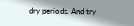dry periods. And try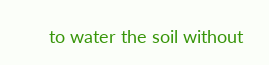to water the soil without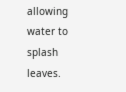allowing water to splash leaves.